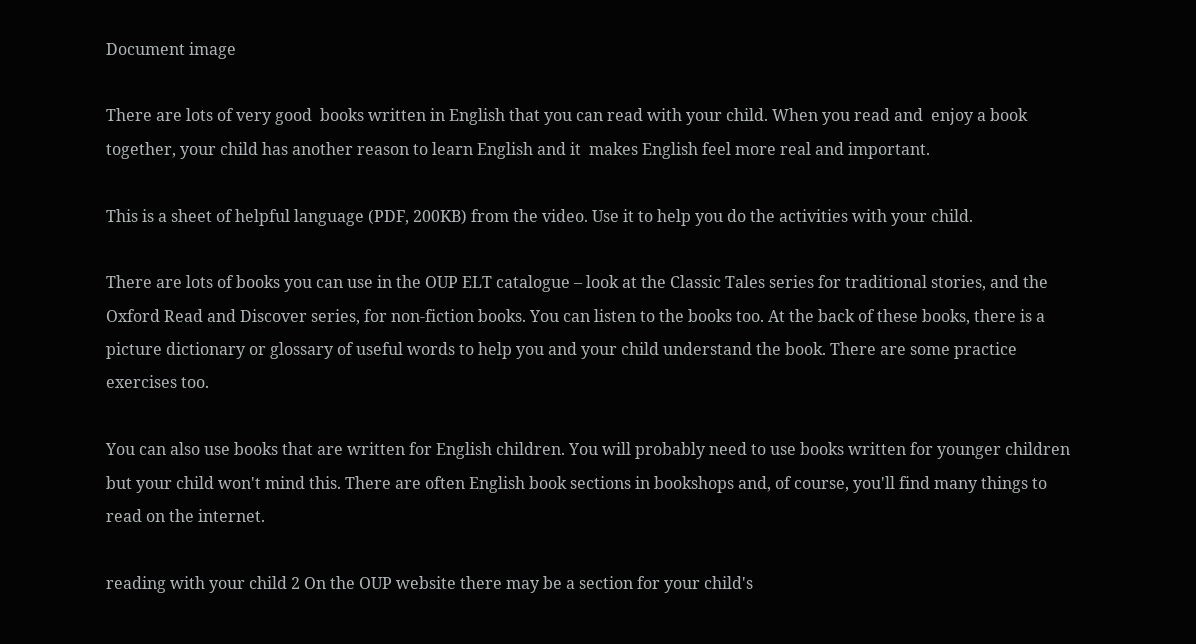Document image

There are lots of very good  books written in English that you can read with your child. When you read and  enjoy a book together, your child has another reason to learn English and it  makes English feel more real and important.

This is a sheet of helpful language (PDF, 200KB) from the video. Use it to help you do the activities with your child.

There are lots of books you can use in the OUP ELT catalogue – look at the Classic Tales series for traditional stories, and the Oxford Read and Discover series, for non-fiction books. You can listen to the books too. At the back of these books, there is a picture dictionary or glossary of useful words to help you and your child understand the book. There are some practice exercises too.

You can also use books that are written for English children. You will probably need to use books written for younger children but your child won't mind this. There are often English book sections in bookshops and, of course, you'll find many things to read on the internet.

reading with your child 2 On the OUP website there may be a section for your child's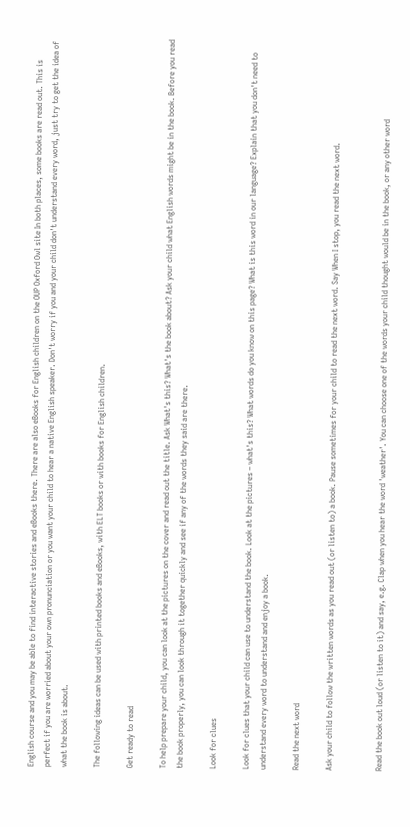English course and you may be able to find interactive stories and eBooks there. There are also eBooks for English children on the OUP Oxford Owl site In both places, some books are read out. This is perfect if you are worried about your own pronunciation or you want your child to hear a native English speaker. Don't worry if you and your child don't understand every word, just try to get the idea of what the book is about.

The following ideas can be used with printed books and eBooks, with ELT books or with books for English children.

Get ready to read

To help prepare your child, you can look at the pictures on the cover and read out the title. Ask What's this? What's the book about? Ask your child what English words might be in the book. Before you read the book properly, you can look through it together quickly and see if any of the words they said are there.

Look for clues

Look for clues that your child can use to understand the book. Look at the pictures – what's this? What words do you know on this page? What is this word in our language? Explain that you don't need to understand every word to understand and enjoy a book.

Read the next word

Ask your child to follow the written words as you read out (or listen to) a book. Pause sometimes for your child to read the next word. Say When I stop, you read the next word.


Read the book out loud (or listen to it) and say, e.g. Clap when you hear the word 'weather'. You can choose one of the words your child thought would be in the book, or any other word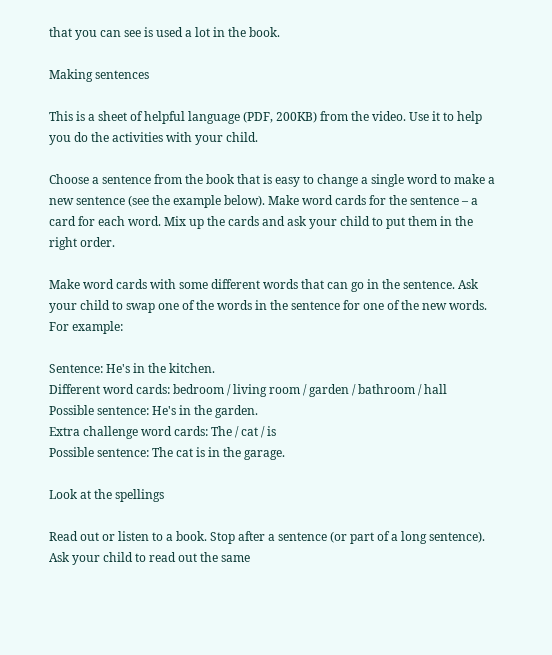that you can see is used a lot in the book.

Making sentences

This is a sheet of helpful language (PDF, 200KB) from the video. Use it to help you do the activities with your child.

Choose a sentence from the book that is easy to change a single word to make a new sentence (see the example below). Make word cards for the sentence – a card for each word. Mix up the cards and ask your child to put them in the right order.

Make word cards with some different words that can go in the sentence. Ask your child to swap one of the words in the sentence for one of the new words. For example:

Sentence: He's in the kitchen.
Different word cards: bedroom / living room / garden / bathroom / hall
Possible sentence: He's in the garden.
Extra challenge word cards: The / cat / is
Possible sentence: The cat is in the garage.

Look at the spellings

Read out or listen to a book. Stop after a sentence (or part of a long sentence). Ask your child to read out the same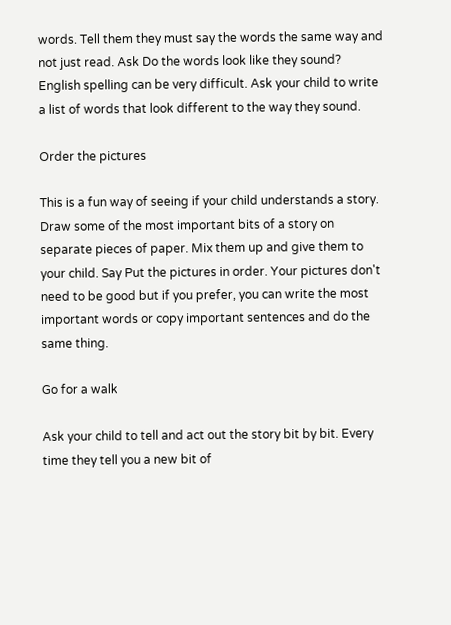words. Tell them they must say the words the same way and not just read. Ask Do the words look like they sound? English spelling can be very difficult. Ask your child to write a list of words that look different to the way they sound.

Order the pictures

This is a fun way of seeing if your child understands a story. Draw some of the most important bits of a story on separate pieces of paper. Mix them up and give them to your child. Say Put the pictures in order. Your pictures don't need to be good but if you prefer, you can write the most important words or copy important sentences and do the same thing.

Go for a walk

Ask your child to tell and act out the story bit by bit. Every time they tell you a new bit of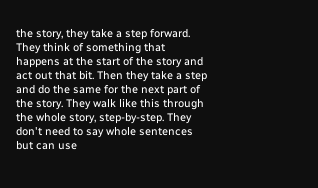the story, they take a step forward. They think of something that happens at the start of the story and act out that bit. Then they take a step and do the same for the next part of the story. They walk like this through the whole story, step-by-step. They don't need to say whole sentences but can use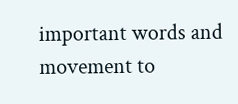important words and movement to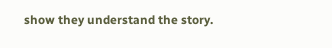show they understand the story.